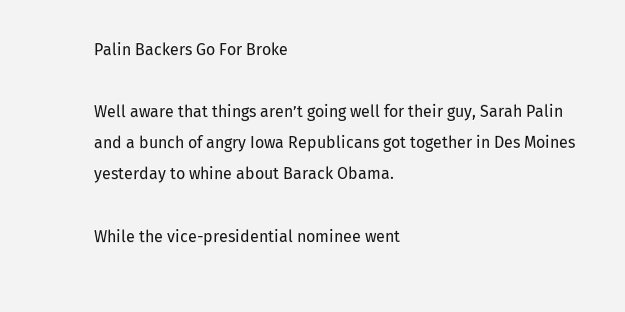Palin Backers Go For Broke

Well aware that things aren’t going well for their guy, Sarah Palin and a bunch of angry Iowa Republicans got together in Des Moines yesterday to whine about Barack Obama.

While the vice-presidential nominee went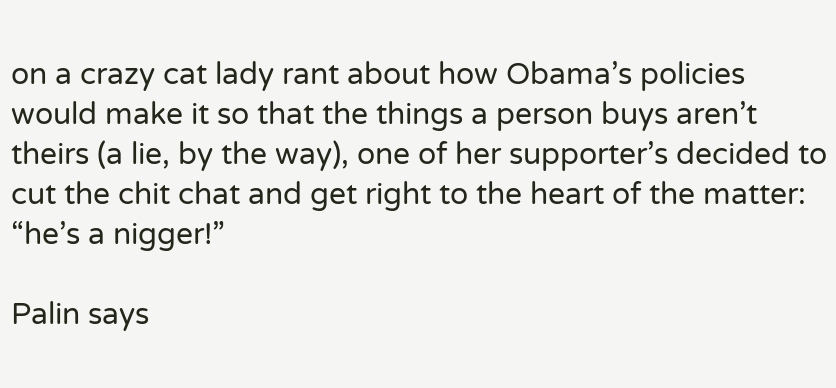on a crazy cat lady rant about how Obama’s policies would make it so that the things a person buys aren’t theirs (a lie, by the way), one of her supporter’s decided to cut the chit chat and get right to the heart of the matter: “he’s a nigger!”

Palin says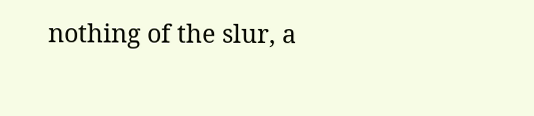nothing of the slur, a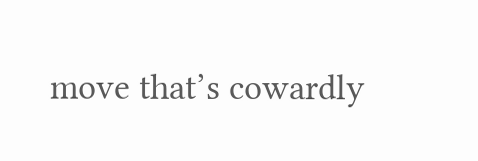move that’s cowardly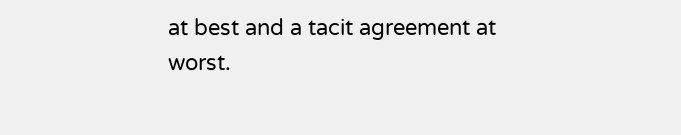at best and a tacit agreement at worst.